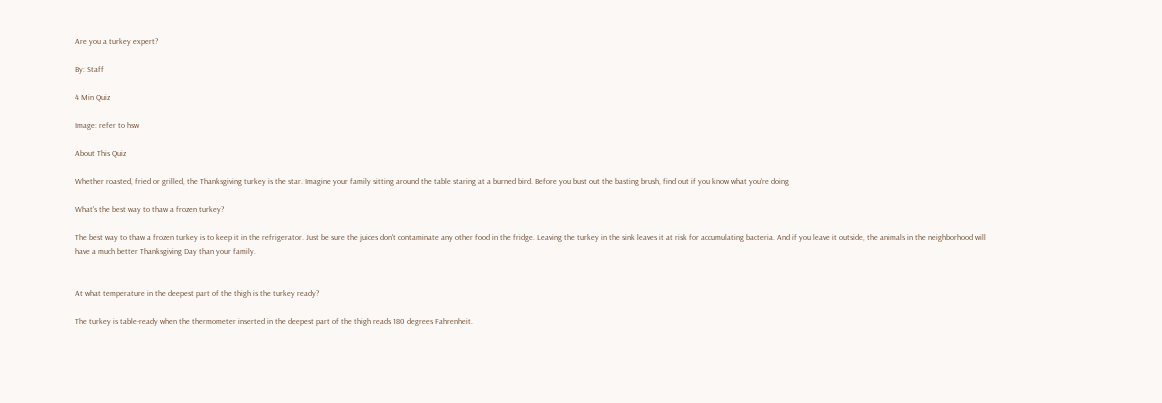Are you a turkey expert?

By: Staff

4 Min Quiz

Image: refer to hsw

About This Quiz

Whether roasted, fried or grilled, the Thanksgiving turkey is the star. Imagine your family sitting around the table staring at a burned bird. Before you bust out the basting brush, find out if you know what you're doing

What's the best way to thaw a frozen turkey?

The best way to thaw a frozen turkey is to keep it in the refrigerator. Just be sure the juices don't contaminate any other food in the fridge. Leaving the turkey in the sink leaves it at risk for accumulating bacteria. And if you leave it outside, the animals in the neighborhood will have a much better Thanksgiving Day than your family.


At what temperature in the deepest part of the thigh is the turkey ready?

The turkey is table-ready when the thermometer inserted in the deepest part of the thigh reads 180 degrees Fahrenheit.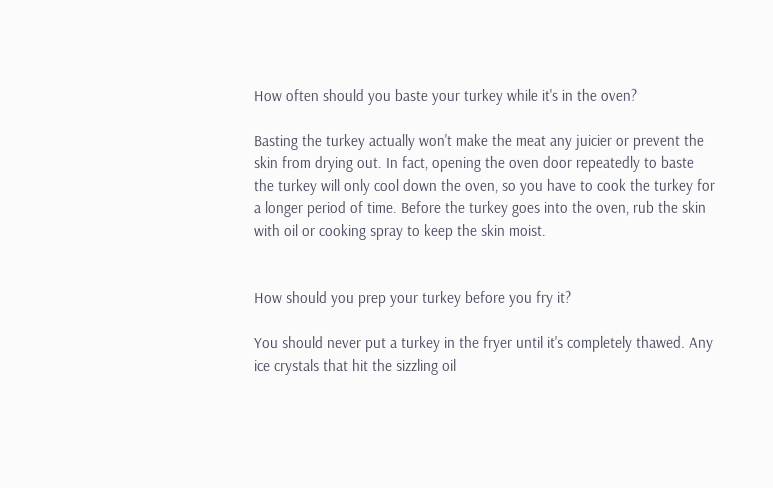How often should you baste your turkey while it's in the oven?

Basting the turkey actually won't make the meat any juicier or prevent the skin from drying out. In fact, opening the oven door repeatedly to baste the turkey will only cool down the oven, so you have to cook the turkey for a longer period of time. Before the turkey goes into the oven, rub the skin with oil or cooking spray to keep the skin moist.


How should you prep your turkey before you fry it?

You should never put a turkey in the fryer until it's completely thawed. Any ice crystals that hit the sizzling oil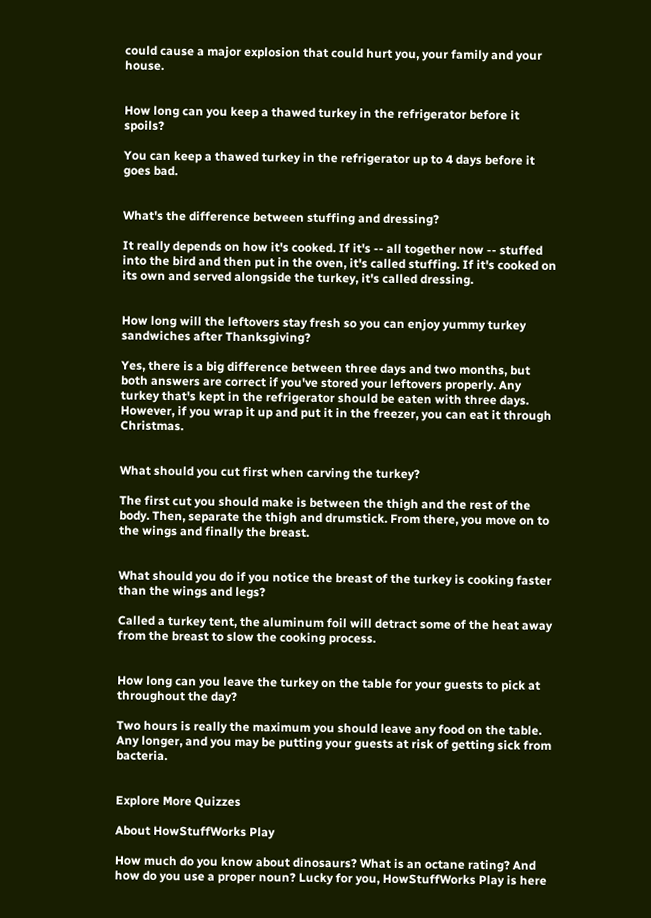could cause a major explosion that could hurt you, your family and your house.


How long can you keep a thawed turkey in the refrigerator before it spoils?

You can keep a thawed turkey in the refrigerator up to 4 days before it goes bad.


What's the difference between stuffing and dressing?

It really depends on how it's cooked. If it's -- all together now -- stuffed into the bird and then put in the oven, it's called stuffing. If it's cooked on its own and served alongside the turkey, it's called dressing.


How long will the leftovers stay fresh so you can enjoy yummy turkey sandwiches after Thanksgiving?

Yes, there is a big difference between three days and two months, but both answers are correct if you've stored your leftovers properly. Any turkey that's kept in the refrigerator should be eaten with three days. However, if you wrap it up and put it in the freezer, you can eat it through Christmas.


What should you cut first when carving the turkey?

The first cut you should make is between the thigh and the rest of the body. Then, separate the thigh and drumstick. From there, you move on to the wings and finally the breast.


What should you do if you notice the breast of the turkey is cooking faster than the wings and legs?

Called a turkey tent, the aluminum foil will detract some of the heat away from the breast to slow the cooking process.


How long can you leave the turkey on the table for your guests to pick at throughout the day?

Two hours is really the maximum you should leave any food on the table. Any longer, and you may be putting your guests at risk of getting sick from bacteria.


Explore More Quizzes

About HowStuffWorks Play

How much do you know about dinosaurs? What is an octane rating? And how do you use a proper noun? Lucky for you, HowStuffWorks Play is here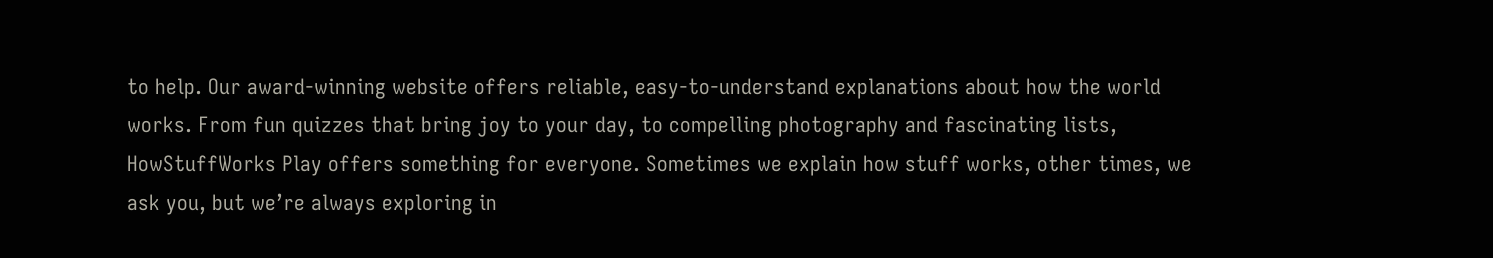to help. Our award-winning website offers reliable, easy-to-understand explanations about how the world works. From fun quizzes that bring joy to your day, to compelling photography and fascinating lists, HowStuffWorks Play offers something for everyone. Sometimes we explain how stuff works, other times, we ask you, but we’re always exploring in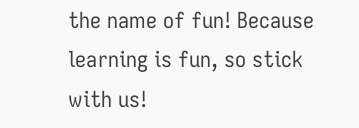the name of fun! Because learning is fun, so stick with us!